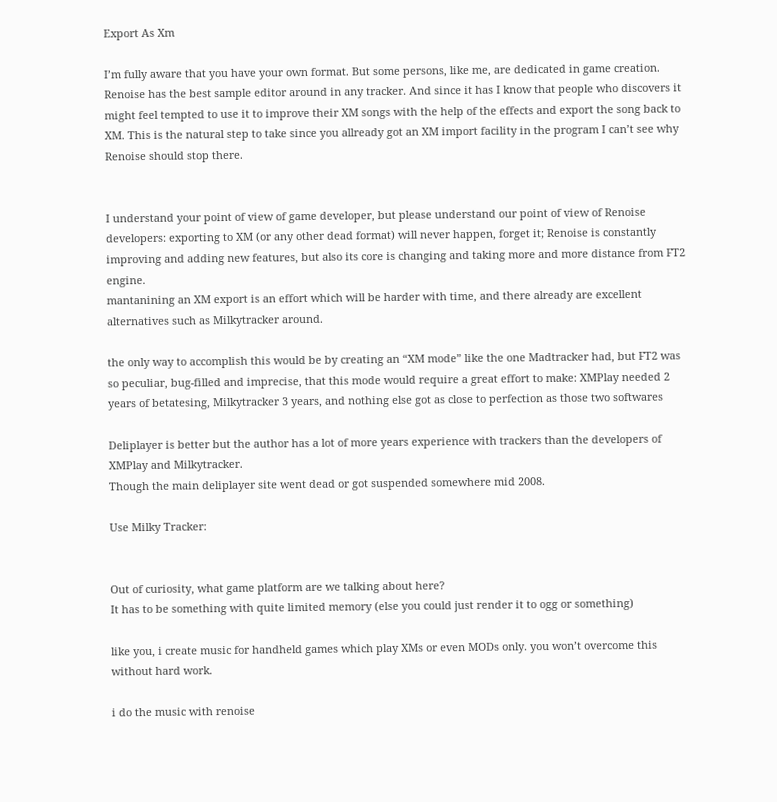Export As Xm

I’m fully aware that you have your own format. But some persons, like me, are dedicated in game creation. Renoise has the best sample editor around in any tracker. And since it has I know that people who discovers it might feel tempted to use it to improve their XM songs with the help of the effects and export the song back to XM. This is the natural step to take since you allready got an XM import facility in the program I can’t see why Renoise should stop there.


I understand your point of view of game developer, but please understand our point of view of Renoise developers: exporting to XM (or any other dead format) will never happen, forget it; Renoise is constantly improving and adding new features, but also its core is changing and taking more and more distance from FT2 engine.
mantanining an XM export is an effort which will be harder with time, and there already are excellent alternatives such as Milkytracker around.

the only way to accomplish this would be by creating an “XM mode” like the one Madtracker had, but FT2 was so peculiar, bug-filled and imprecise, that this mode would require a great effort to make: XMPlay needed 2 years of betatesing, Milkytracker 3 years, and nothing else got as close to perfection as those two softwares

Deliplayer is better but the author has a lot of more years experience with trackers than the developers of XMPlay and Milkytracker.
Though the main deliplayer site went dead or got suspended somewhere mid 2008.

Use Milky Tracker:


Out of curiosity, what game platform are we talking about here?
It has to be something with quite limited memory (else you could just render it to ogg or something)

like you, i create music for handheld games which play XMs or even MODs only. you won’t overcome this without hard work.

i do the music with renoise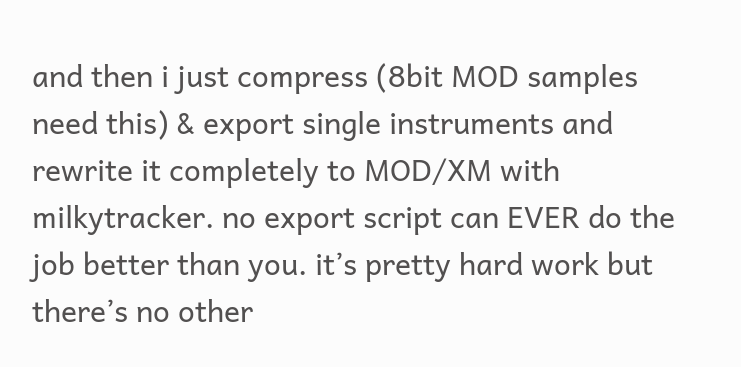and then i just compress (8bit MOD samples need this) & export single instruments and rewrite it completely to MOD/XM with milkytracker. no export script can EVER do the job better than you. it’s pretty hard work but there’s no other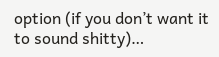option (if you don’t want it to sound shitty)…